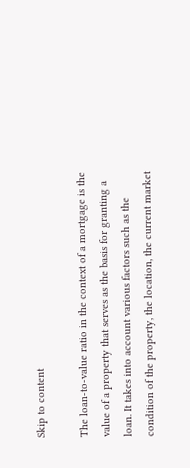Skip to content

The loan-to-value ratio in the context of a mortgage is the value of a property that serves as the basis for granting a loan. It takes into account various factors such as the condition of the property, the location, the current market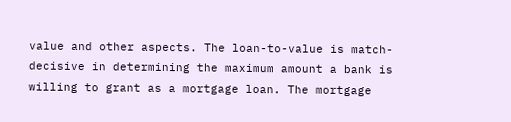value and other aspects. The loan-to-value is match-decisive in determining the maximum amount a bank is willing to grant as a mortgage loan. The mortgage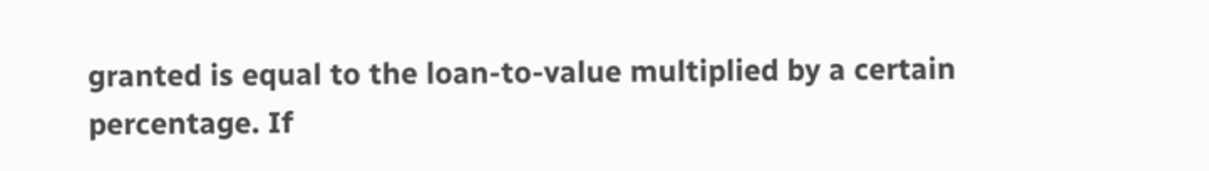granted is equal to the loan-to-value multiplied by a certain percentage. If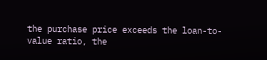the purchase price exceeds the loan-to-value ratio, the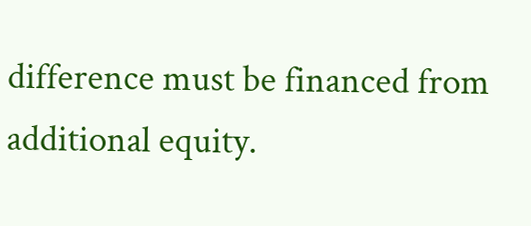difference must be financed from additional equity.